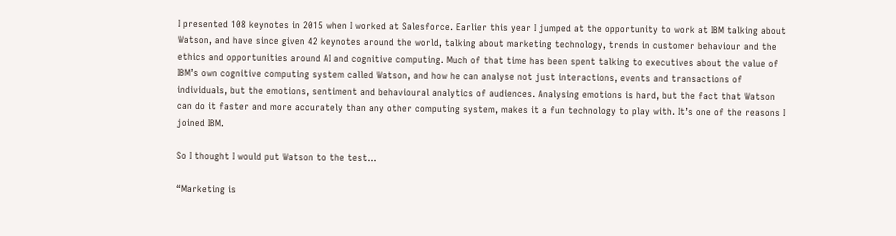I presented 108 keynotes in 2015 when I worked at Salesforce. Earlier this year I jumped at the opportunity to work at IBM talking about Watson, and have since given 42 keynotes around the world, talking about marketing technology, trends in customer behaviour and the ethics and opportunities around AI and cognitive computing. Much of that time has been spent talking to executives about the value of IBM’s own cognitive computing system called Watson, and how he can analyse not just interactions, events and transactions of individuals, but the emotions, sentiment and behavioural analytics of audiences. Analysing emotions is hard, but the fact that Watson can do it faster and more accurately than any other computing system, makes it a fun technology to play with. It’s one of the reasons I joined IBM.

So I thought I would put Watson to the test…

“Marketing is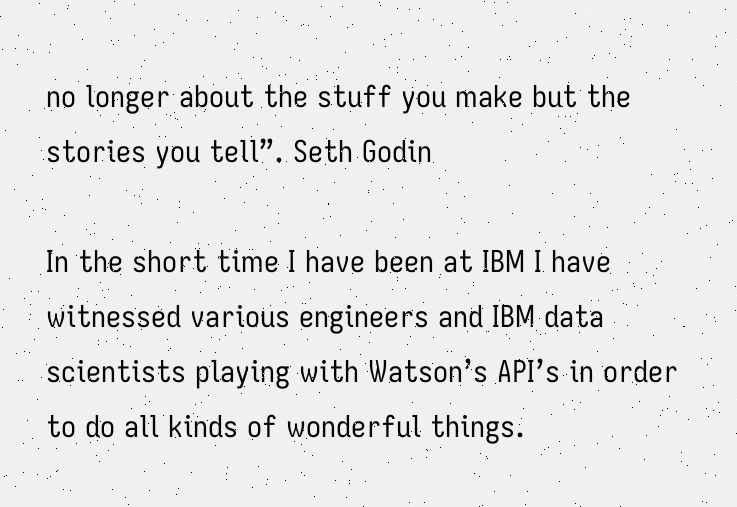no longer about the stuff you make but the stories you tell”. Seth Godin

In the short time I have been at IBM I have witnessed various engineers and IBM data scientists playing with Watson’s API’s in order to do all kinds of wonderful things.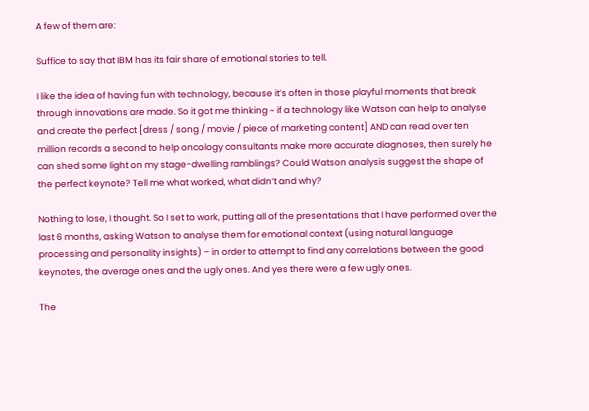A few of them are:

Suffice to say that IBM has its fair share of emotional stories to tell.

I like the idea of having fun with technology, because it’s often in those playful moments that break through innovations are made. So it got me thinking ~ if a technology like Watson can help to analyse and create the perfect [dress / song / movie / piece of marketing content] AND can read over ten million records a second to help oncology consultants make more accurate diagnoses, then surely he can shed some light on my stage-dwelling ramblings? Could Watson analysis suggest the shape of the perfect keynote? Tell me what worked, what didn’t and why?

Nothing to lose, I thought. So I set to work, putting all of the presentations that I have performed over the last 6 months, asking Watson to analyse them for emotional context (using natural language processing and personality insights) – in order to attempt to find any correlations between the good keynotes, the average ones and the ugly ones. And yes there were a few ugly ones.

The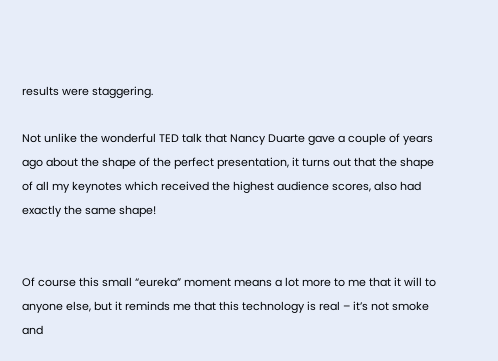results were staggering.

Not unlike the wonderful TED talk that Nancy Duarte gave a couple of years ago about the shape of the perfect presentation, it turns out that the shape of all my keynotes which received the highest audience scores, also had exactly the same shape!


Of course this small “eureka” moment means a lot more to me that it will to anyone else, but it reminds me that this technology is real – it’s not smoke and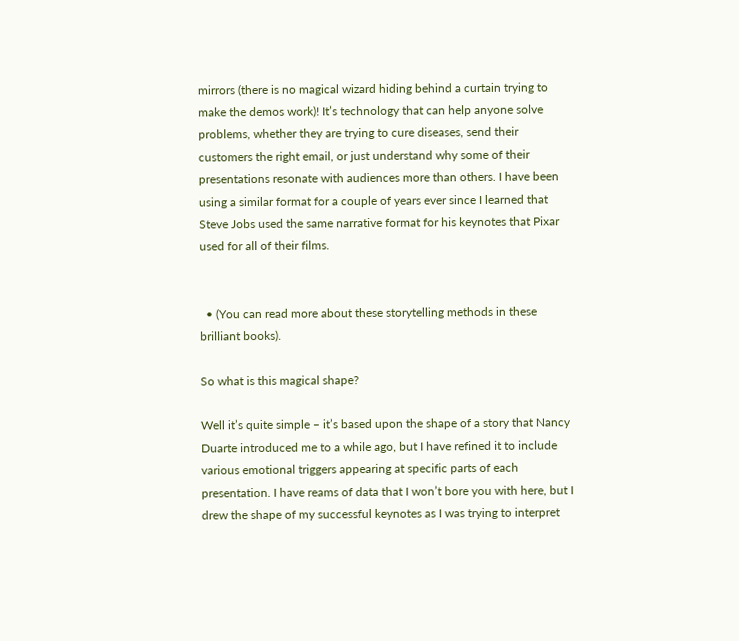mirrors (there is no magical wizard hiding behind a curtain trying to make the demos work)! It’s technology that can help anyone solve problems, whether they are trying to cure diseases, send their customers the right email, or just understand why some of their presentations resonate with audiences more than others. I have been using a similar format for a couple of years ever since I learned that Steve Jobs used the same narrative format for his keynotes that Pixar used for all of their films.


  • (You can read more about these storytelling methods in these brilliant books).

So what is this magical shape?

Well it’s quite simple – it’s based upon the shape of a story that Nancy Duarte introduced me to a while ago, but I have refined it to include various emotional triggers appearing at specific parts of each presentation. I have reams of data that I won’t bore you with here, but I drew the shape of my successful keynotes as I was trying to interpret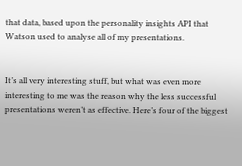that data, based upon the personality insights API that Watson used to analyse all of my presentations.


It’s all very interesting stuff, but what was even more interesting to me was the reason why the less successful presentations weren’t as effective. Here’s four of the biggest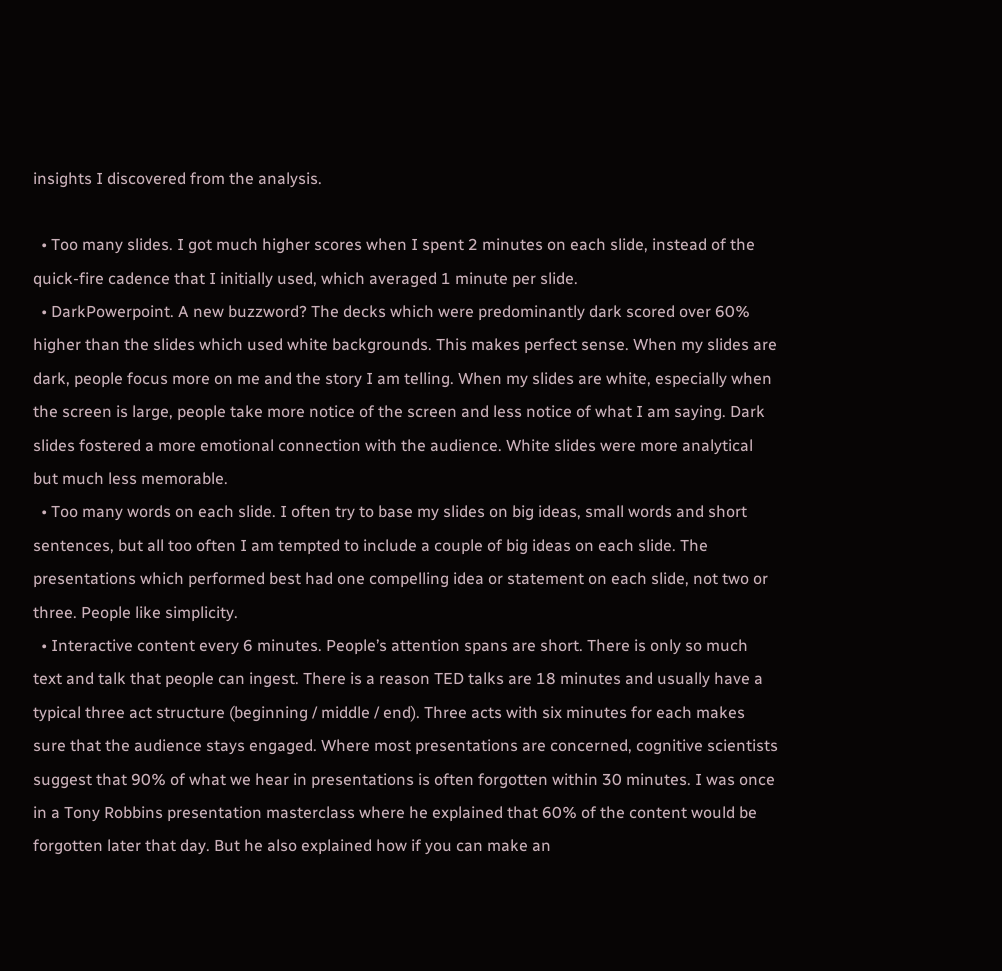insights I discovered from the analysis.

  • Too many slides. I got much higher scores when I spent 2 minutes on each slide, instead of the quick-fire cadence that I initially used, which averaged 1 minute per slide.
  • DarkPowerpoint. A new buzzword? The decks which were predominantly dark scored over 60% higher than the slides which used white backgrounds. This makes perfect sense. When my slides are dark, people focus more on me and the story I am telling. When my slides are white, especially when the screen is large, people take more notice of the screen and less notice of what I am saying. Dark slides fostered a more emotional connection with the audience. White slides were more analytical but much less memorable.
  • Too many words on each slide. I often try to base my slides on big ideas, small words and short sentences, but all too often I am tempted to include a couple of big ideas on each slide. The presentations which performed best had one compelling idea or statement on each slide, not two or three. People like simplicity.
  • Interactive content every 6 minutes. People’s attention spans are short. There is only so much text and talk that people can ingest. There is a reason TED talks are 18 minutes and usually have a typical three act structure (beginning / middle / end). Three acts with six minutes for each makes sure that the audience stays engaged. Where most presentations are concerned, cognitive scientists suggest that 90% of what we hear in presentations is often forgotten within 30 minutes. I was once in a Tony Robbins presentation masterclass where he explained that 60% of the content would be forgotten later that day. But he also explained how if you can make an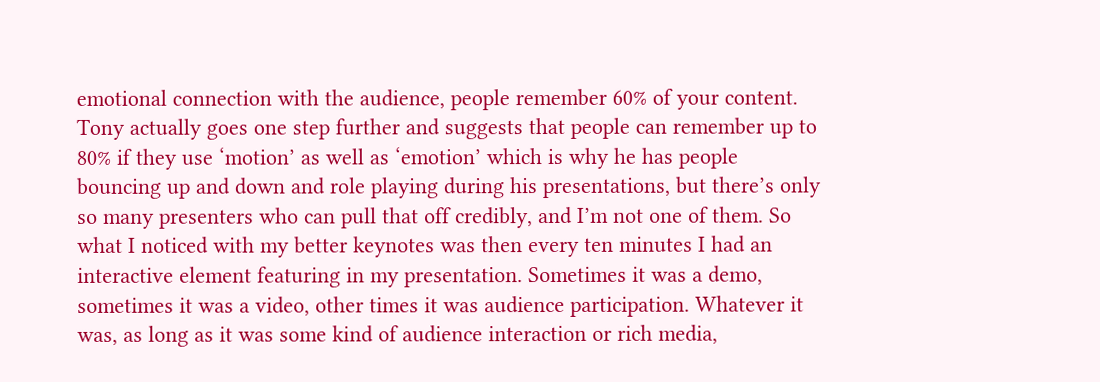emotional connection with the audience, people remember 60% of your content. Tony actually goes one step further and suggests that people can remember up to 80% if they use ‘motion’ as well as ‘emotion’ which is why he has people bouncing up and down and role playing during his presentations, but there’s only so many presenters who can pull that off credibly, and I’m not one of them. So what I noticed with my better keynotes was then every ten minutes I had an interactive element featuring in my presentation. Sometimes it was a demo, sometimes it was a video, other times it was audience participation. Whatever it was, as long as it was some kind of audience interaction or rich media,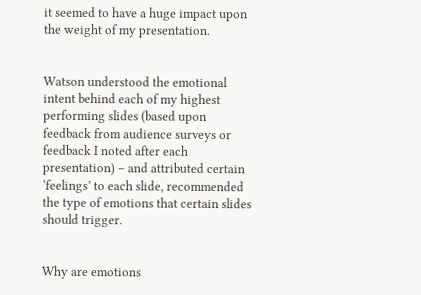it seemed to have a huge impact upon the weight of my presentation.


Watson understood the emotional intent behind each of my highest performing slides (based upon feedback from audience surveys or feedback I noted after each presentation) – and attributed certain ‘feelings’ to each slide, recommended the type of emotions that certain slides should trigger.


Why are emotions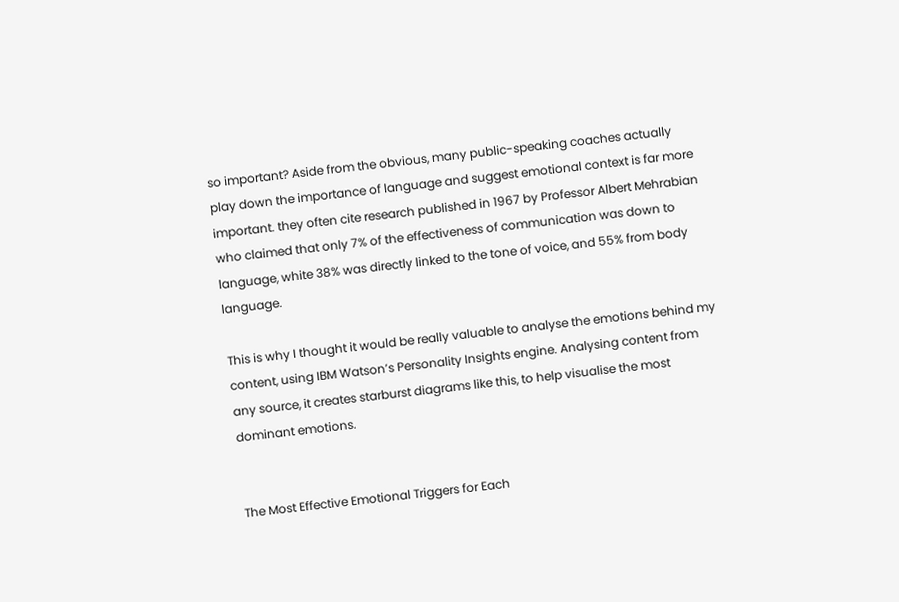so important? Aside from the obvious, many public-speaking coaches actually play down the importance of language and suggest emotional context is far more important. they often cite research published in 1967 by Professor Albert Mehrabian who claimed that only 7% of the effectiveness of communication was down to language, white 38% was directly linked to the tone of voice, and 55% from body language.

This is why I thought it would be really valuable to analyse the emotions behind my content, using IBM Watson’s Personality Insights engine. Analysing content from any source, it creates starburst diagrams like this, to help visualise the most dominant emotions.


The Most Effective Emotional Triggers for Each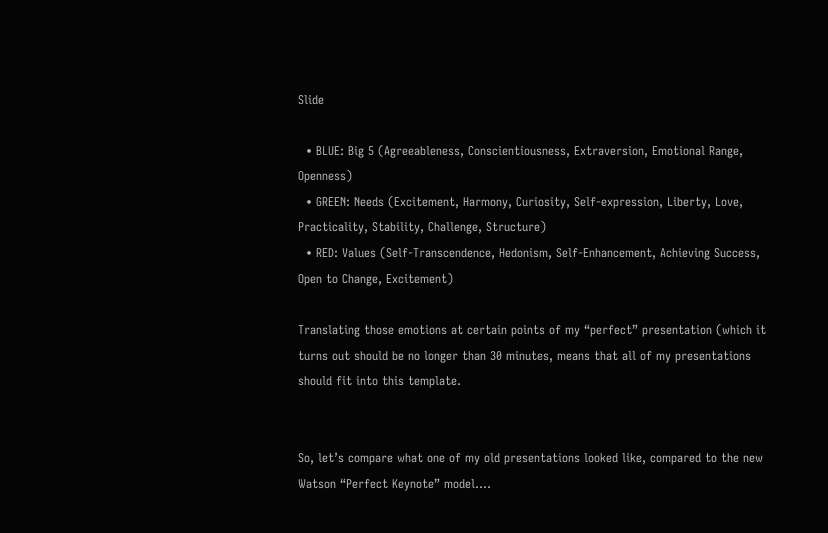Slide

  • BLUE: Big 5 (Agreeableness, Conscientiousness, Extraversion, Emotional Range, Openness)
  • GREEN: Needs (Excitement, Harmony, Curiosity, Self-expression, Liberty, Love, Practicality, Stability, Challenge, Structure)
  • RED: Values (Self-Transcendence, Hedonism, Self-Enhancement, Achieving Success, Open to Change, Excitement)

Translating those emotions at certain points of my “perfect” presentation (which it turns out should be no longer than 30 minutes, means that all of my presentations should fit into this template.


So, let’s compare what one of my old presentations looked like, compared to the new Watson “Perfect Keynote” model….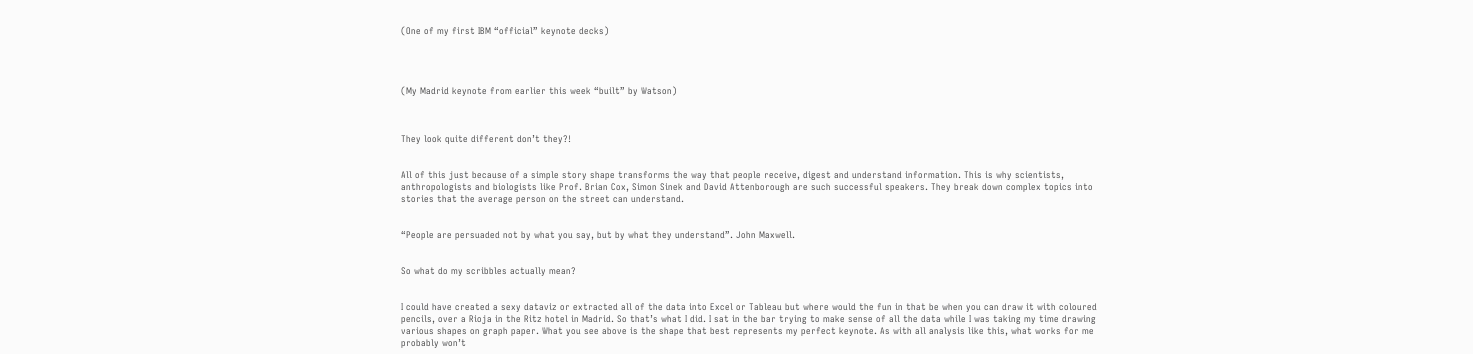(One of my first IBM “official” keynote decks)




(My Madrid keynote from earlier this week “built” by Watson)



They look quite different don’t they?!


All of this just because of a simple story shape transforms the way that people receive, digest and understand information. This is why scientists, anthropologists and biologists like Prof. Brian Cox, Simon Sinek and David Attenborough are such successful speakers. They break down complex topics into stories that the average person on the street can understand.


“People are persuaded not by what you say, but by what they understand”. John Maxwell.


So what do my scribbles actually mean?


I could have created a sexy dataviz or extracted all of the data into Excel or Tableau but where would the fun in that be when you can draw it with coloured pencils, over a Rioja in the Ritz hotel in Madrid. So that’s what I did. I sat in the bar trying to make sense of all the data while I was taking my time drawing various shapes on graph paper. What you see above is the shape that best represents my perfect keynote. As with all analysis like this, what works for me probably won’t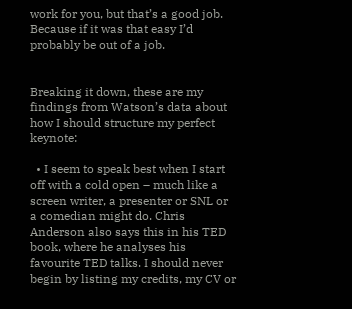work for you, but that’s a good job. Because if it was that easy I’d probably be out of a job.


Breaking it down, these are my findings from Watson’s data about how I should structure my perfect keynote:

  • I seem to speak best when I start off with a cold open – much like a screen writer, a presenter or SNL or a comedian might do. Chris Anderson also says this in his TED book, where he analyses his favourite TED talks. I should never begin by listing my credits, my CV or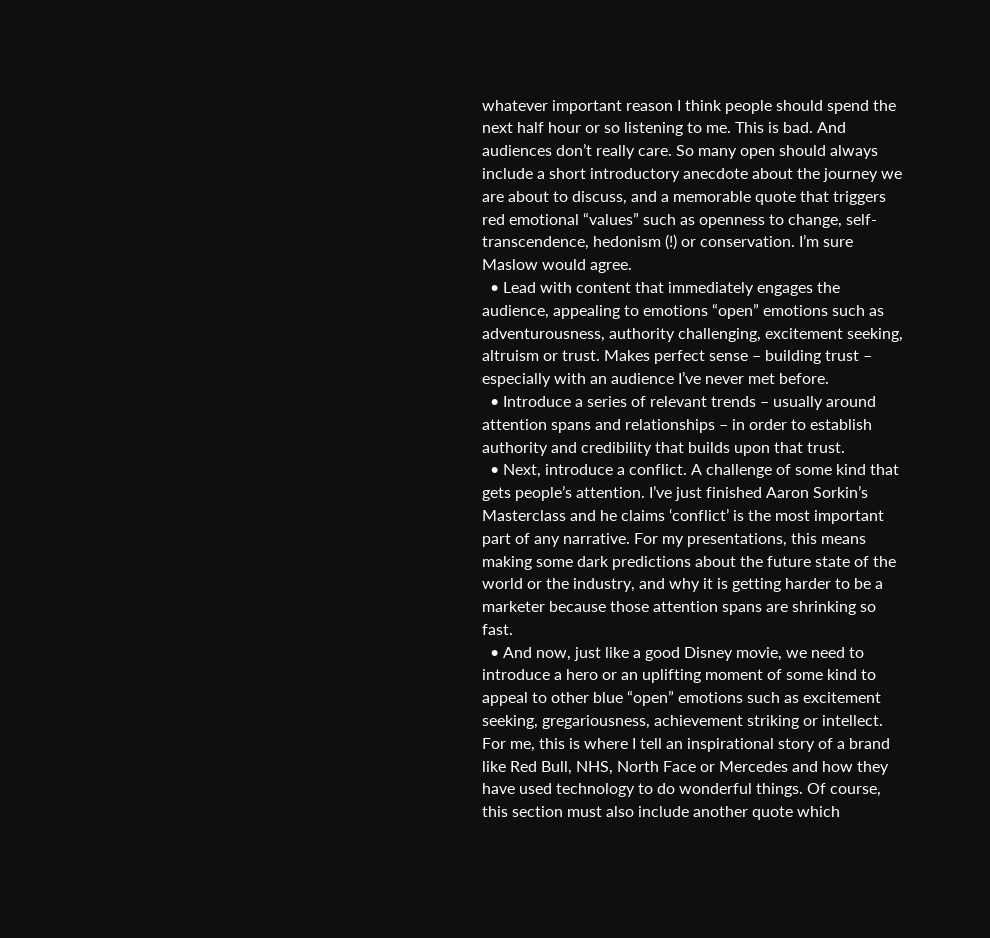whatever important reason I think people should spend the next half hour or so listening to me. This is bad. And audiences don’t really care. So many open should always include a short introductory anecdote about the journey we are about to discuss, and a memorable quote that triggers red emotional “values” such as openness to change, self-transcendence, hedonism (!) or conservation. I’m sure Maslow would agree.
  • Lead with content that immediately engages the audience, appealing to emotions “open” emotions such as adventurousness, authority challenging, excitement seeking, altruism or trust. Makes perfect sense – building trust – especially with an audience I’ve never met before.
  • Introduce a series of relevant trends – usually around attention spans and relationships – in order to establish authority and credibility that builds upon that trust.
  • Next, introduce a conflict. A challenge of some kind that gets people’s attention. I’ve just finished Aaron Sorkin’s Masterclass and he claims ‘conflict’ is the most important part of any narrative. For my presentations, this means making some dark predictions about the future state of the world or the industry, and why it is getting harder to be a marketer because those attention spans are shrinking so fast.
  • And now, just like a good Disney movie, we need to introduce a hero or an uplifting moment of some kind to appeal to other blue “open” emotions such as excitement seeking, gregariousness, achievement striking or intellect. For me, this is where I tell an inspirational story of a brand like Red Bull, NHS, North Face or Mercedes and how they have used technology to do wonderful things. Of course, this section must also include another quote which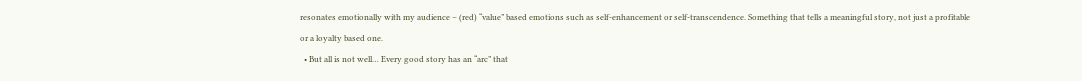resonates emotionally with my audience – (red) “value” based emotions such as self-enhancement or self-transcendence. Something that tells a meaningful story, not just a profitable or a loyalty based one.
  • But all is not well… Every good story has an “arc” that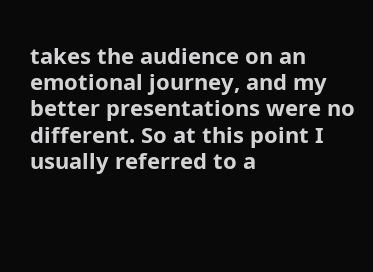takes the audience on an emotional journey, and my better presentations were no different. So at this point I usually referred to a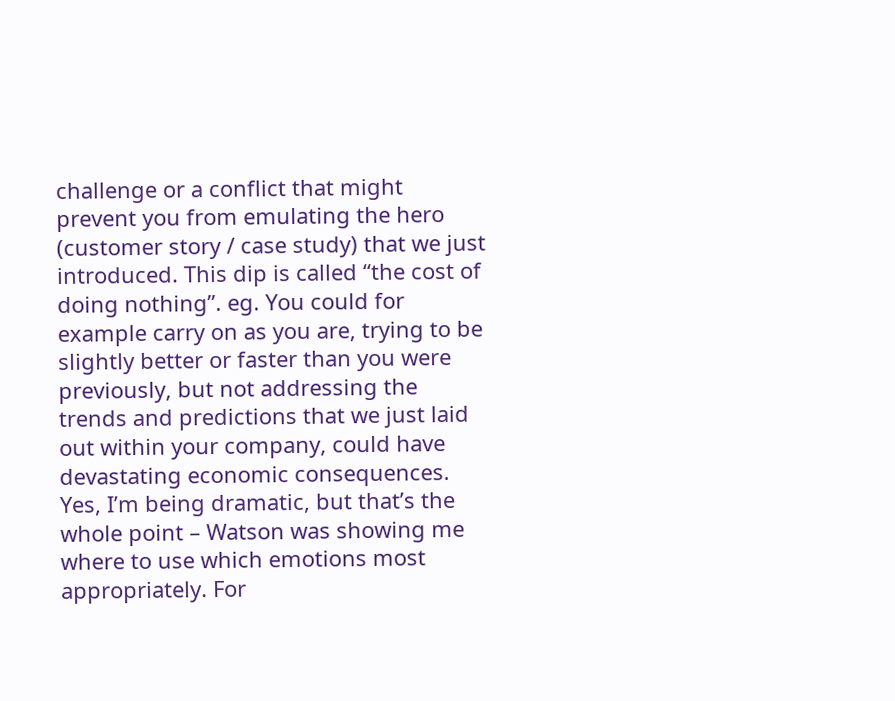challenge or a conflict that might prevent you from emulating the hero (customer story / case study) that we just introduced. This dip is called “the cost of doing nothing”. eg. You could for example carry on as you are, trying to be slightly better or faster than you were previously, but not addressing the trends and predictions that we just laid out within your company, could have devastating economic consequences. Yes, I’m being dramatic, but that’s the whole point – Watson was showing me where to use which emotions most appropriately. For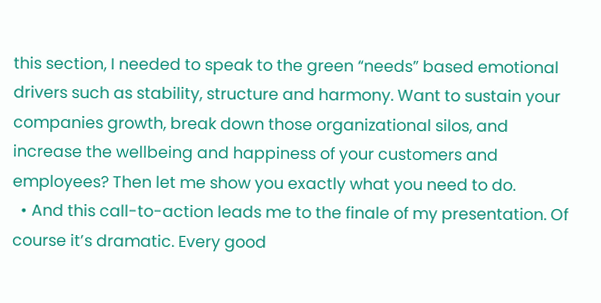this section, I needed to speak to the green “needs” based emotional drivers such as stability, structure and harmony. Want to sustain your companies growth, break down those organizational silos, and increase the wellbeing and happiness of your customers and employees? Then let me show you exactly what you need to do.
  • And this call-to-action leads me to the finale of my presentation. Of course it’s dramatic. Every good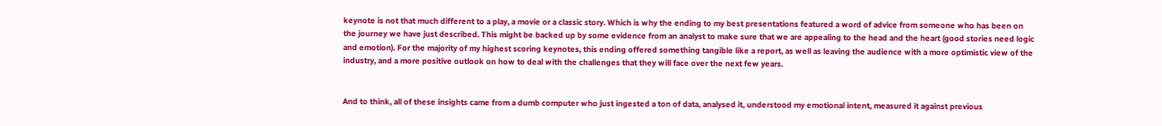keynote is not that much different to a play, a movie or a classic story. Which is why the ending to my best presentations featured a word of advice from someone who has been on the journey we have just described. This might be backed up by some evidence from an analyst to make sure that we are appealing to the head and the heart (good stories need logic and emotion). For the majority of my highest scoring keynotes, this ending offered something tangible like a report, as well as leaving the audience with a more optimistic view of the industry, and a more positive outlook on how to deal with the challenges that they will face over the next few years.


And to think, all of these insights came from a dumb computer who just ingested a ton of data, analysed it, understood my emotional intent, measured it against previous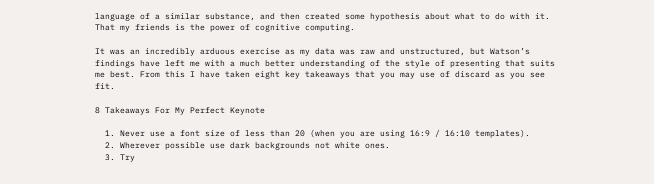language of a similar substance, and then created some hypothesis about what to do with it. That my friends is the power of cognitive computing.

It was an incredibly arduous exercise as my data was raw and unstructured, but Watson’s findings have left me with a much better understanding of the style of presenting that suits me best. From this I have taken eight key takeaways that you may use of discard as you see fit.

8 Takeaways For My Perfect Keynote

  1. Never use a font size of less than 20 (when you are using 16:9 / 16:10 templates).
  2. Wherever possible use dark backgrounds not white ones.
  3. Try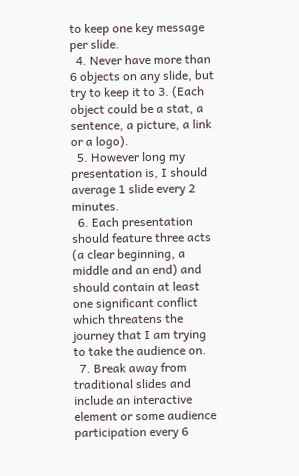to keep one key message per slide.
  4. Never have more than 6 objects on any slide, but try to keep it to 3. (Each object could be a stat, a sentence, a picture, a link or a logo).
  5. However long my presentation is, I should average 1 slide every 2 minutes.
  6. Each presentation should feature three acts (a clear beginning, a middle and an end) and should contain at least one significant conflict which threatens the journey that I am trying to take the audience on.
  7. Break away from traditional slides and include an interactive element or some audience participation every 6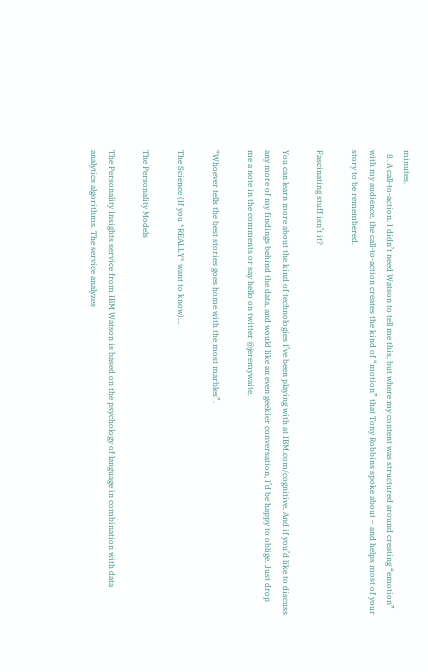minutes.
  8. A call-to-action. I didn’t need Watson to tell me this, but where my content was structured around creating “emotion” with my audience, the call-to-action creates the kind of “motion” that Tony Robbins spoke about – and helps most of your story to be remembered.

Fascinating stuff isn’t it?

You can learn more about the kind of technologies I’ve been playing with at IBM.com/cognitive. And if you’d like to discuss any more of my findings behind the data, and would like an even geekier conversation, I’d be happy to oblige. Just drop me a note in the comments or say hello on twitter @jeremywaite.

“Whoever tells the best stories goes home with the most marbles”.

The Science (If you *REALLY* want to know)…

The Personality Models

The Personality Insights service from IBM Watson is based on the psychology of language in combination with data analytics algorithms. The service analyzes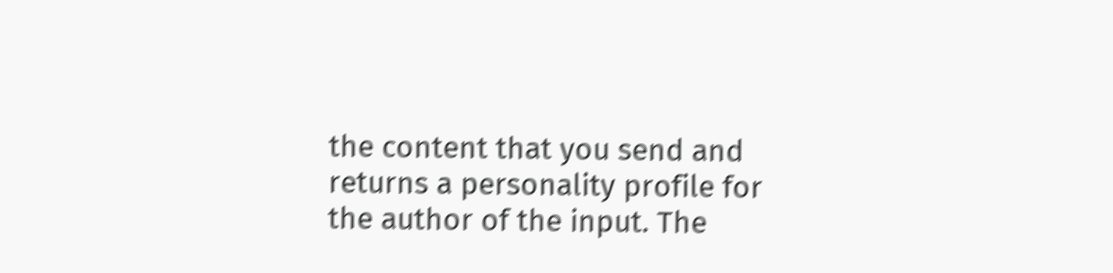the content that you send and returns a personality profile for the author of the input. The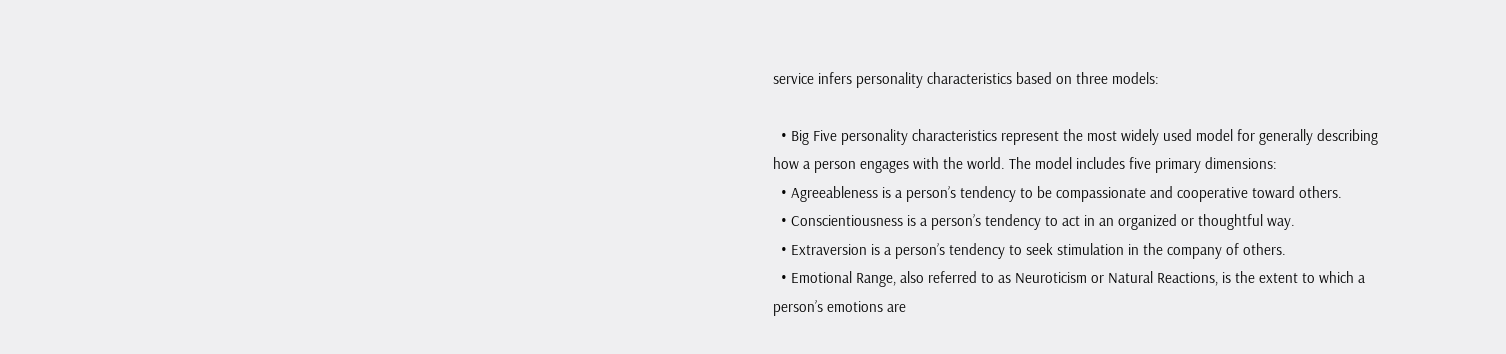service infers personality characteristics based on three models:

  • Big Five personality characteristics represent the most widely used model for generally describing how a person engages with the world. The model includes five primary dimensions:
  • Agreeableness is a person’s tendency to be compassionate and cooperative toward others.
  • Conscientiousness is a person’s tendency to act in an organized or thoughtful way.
  • Extraversion is a person’s tendency to seek stimulation in the company of others.
  • Emotional Range, also referred to as Neuroticism or Natural Reactions, is the extent to which a person’s emotions are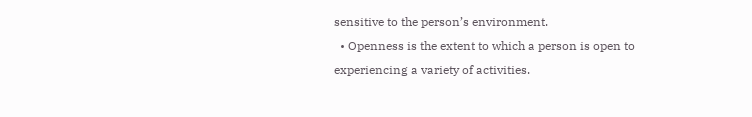sensitive to the person’s environment.
  • Openness is the extent to which a person is open to experiencing a variety of activities.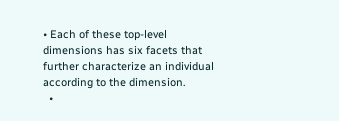• Each of these top-level dimensions has six facets that further characterize an individual according to the dimension.
  •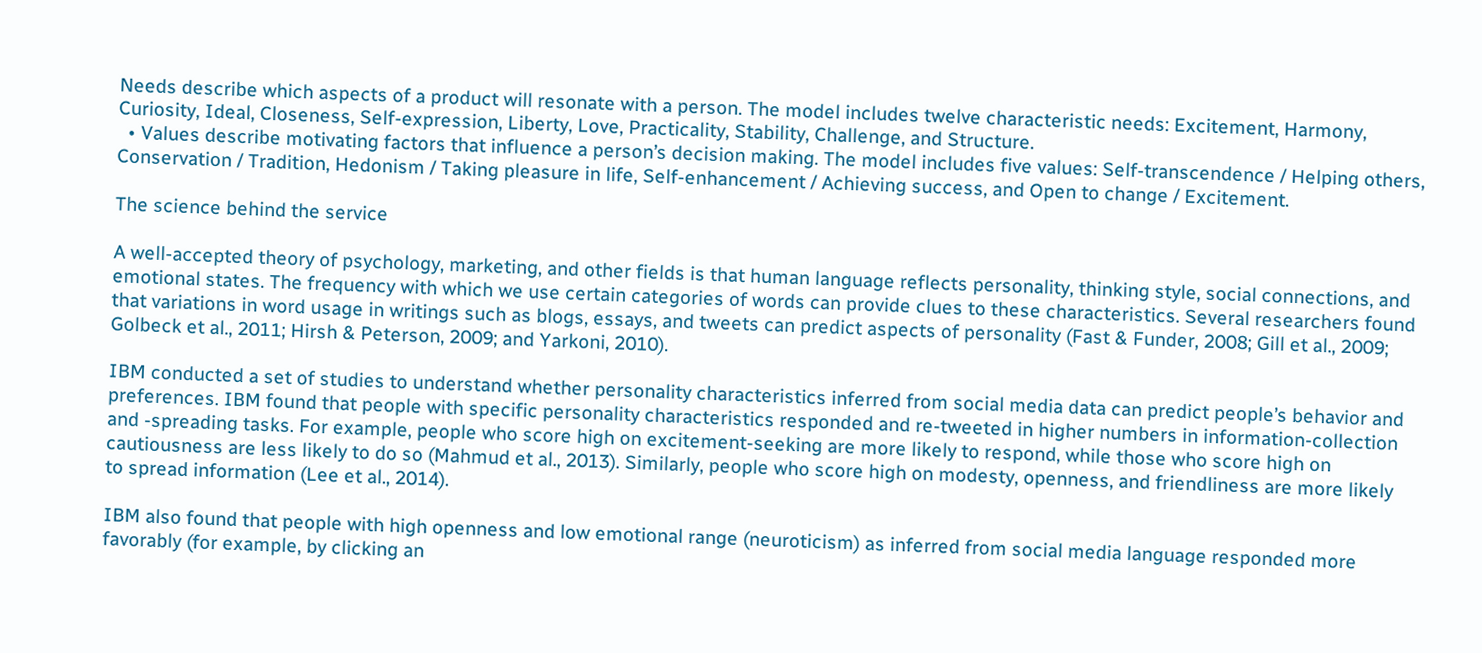Needs describe which aspects of a product will resonate with a person. The model includes twelve characteristic needs: Excitement, Harmony, Curiosity, Ideal, Closeness, Self-expression, Liberty, Love, Practicality, Stability, Challenge, and Structure.
  • Values describe motivating factors that influence a person’s decision making. The model includes five values: Self-transcendence / Helping others, Conservation / Tradition, Hedonism / Taking pleasure in life, Self-enhancement / Achieving success, and Open to change / Excitement.

The science behind the service

A well-accepted theory of psychology, marketing, and other fields is that human language reflects personality, thinking style, social connections, and emotional states. The frequency with which we use certain categories of words can provide clues to these characteristics. Several researchers found that variations in word usage in writings such as blogs, essays, and tweets can predict aspects of personality (Fast & Funder, 2008; Gill et al., 2009; Golbeck et al., 2011; Hirsh & Peterson, 2009; and Yarkoni, 2010).

IBM conducted a set of studies to understand whether personality characteristics inferred from social media data can predict people’s behavior and preferences. IBM found that people with specific personality characteristics responded and re-tweeted in higher numbers in information-collection and -spreading tasks. For example, people who score high on excitement-seeking are more likely to respond, while those who score high on cautiousness are less likely to do so (Mahmud et al., 2013). Similarly, people who score high on modesty, openness, and friendliness are more likely to spread information (Lee et al., 2014).

IBM also found that people with high openness and low emotional range (neuroticism) as inferred from social media language responded more favorably (for example, by clicking an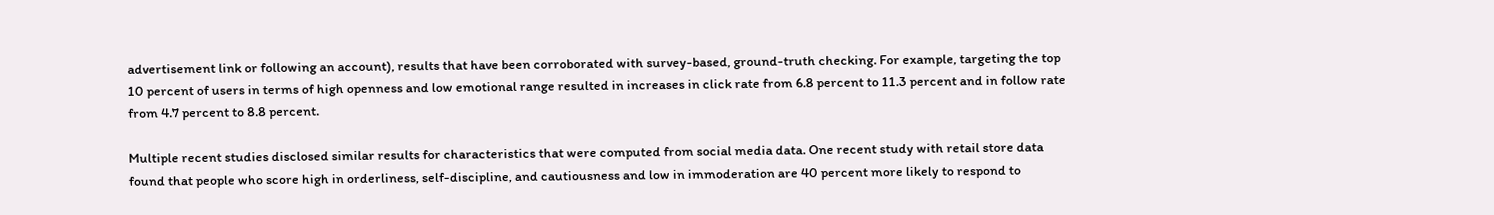advertisement link or following an account), results that have been corroborated with survey-based, ground-truth checking. For example, targeting the top 10 percent of users in terms of high openness and low emotional range resulted in increases in click rate from 6.8 percent to 11.3 percent and in follow rate from 4.7 percent to 8.8 percent.

Multiple recent studies disclosed similar results for characteristics that were computed from social media data. One recent study with retail store data found that people who score high in orderliness, self-discipline, and cautiousness and low in immoderation are 40 percent more likely to respond to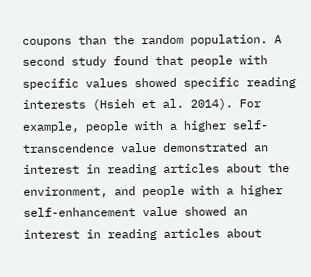coupons than the random population. A second study found that people with specific values showed specific reading interests (Hsieh et al. 2014). For example, people with a higher self-transcendence value demonstrated an interest in reading articles about the environment, and people with a higher self-enhancement value showed an interest in reading articles about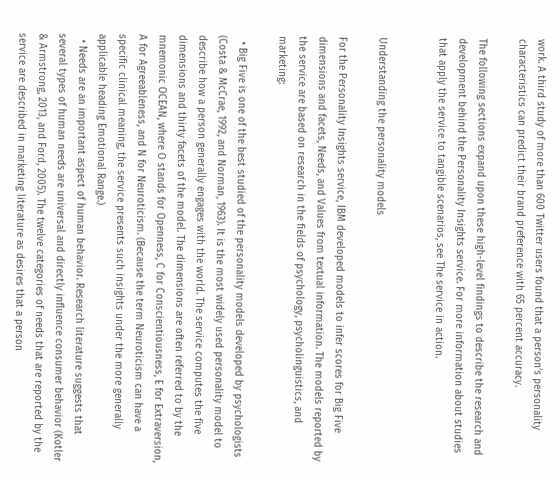work. A third study of more than 600 Twitter users found that a person’s personality characteristics can predict their brand preference with 65 percent accuracy.

The following sections expand upon these high-level findings to describe the research and development behind the Personality Insights service. For more information about studies that apply the service to tangible scenarios, see The service in action.


Understanding the personality models

For the Personality Insights service, IBM developed models to infer scores for Big Five dimensions and facets, Needs, and Values from textual information. The models reported by the service are based on research in the fields of psychology, psycholinguistics, and marketing:

  • Big Five is one of the best studied of the personality models developed by psychologists (Costa & McCrae, 1992, and Norman, 1963). It is the most widely used personality model to describe how a person generally engages with the world. The service computes the five dimensions and thirty facets of the model. The dimensions are often referred to by the mnemonic OCEAN, where O stands for Openness, C for Conscientiousness, E for Extraversion, A for Agreeableness, and N for Neuroticism. (Because the term Neuroticism can have a specific clinical meaning, the service presents such insights under the more generally applicable heading Emotional Range.)
  • Needs are an important aspect of human behavior. Research literature suggests that several types of human needs are universal and directly influence consumer behavior (Kotler & Armstrong, 2013, and Ford, 2005). The twelve categories of needs that are reported by the service are described in marketing literature as desires that a person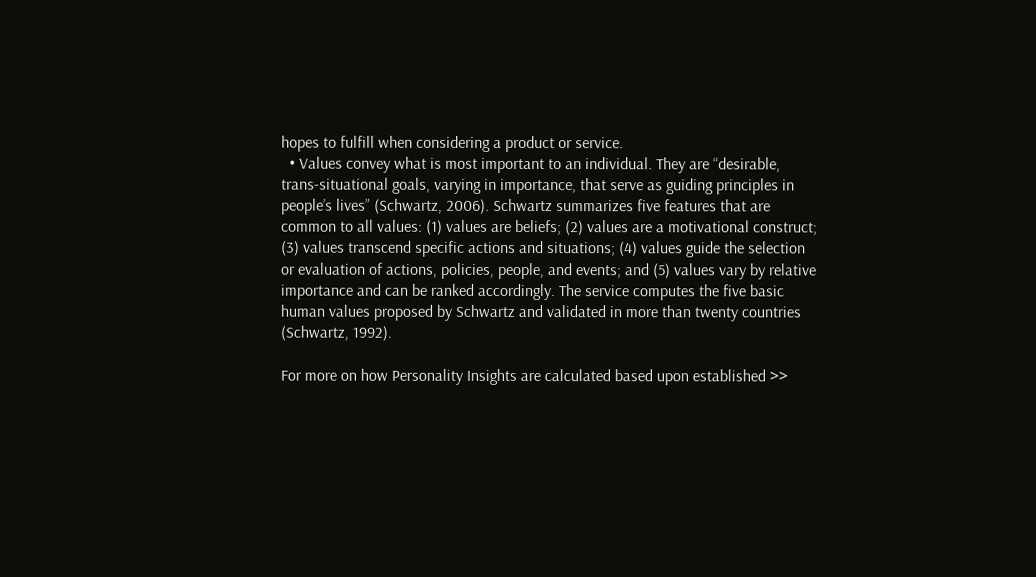hopes to fulfill when considering a product or service.
  • Values convey what is most important to an individual. They are “desirable, trans-situational goals, varying in importance, that serve as guiding principles in people’s lives” (Schwartz, 2006). Schwartz summarizes five features that are common to all values: (1) values are beliefs; (2) values are a motivational construct; (3) values transcend specific actions and situations; (4) values guide the selection or evaluation of actions, policies, people, and events; and (5) values vary by relative importance and can be ranked accordingly. The service computes the five basic human values proposed by Schwartz and validated in more than twenty countries (Schwartz, 1992).

For more on how Personality Insights are calculated based upon established >>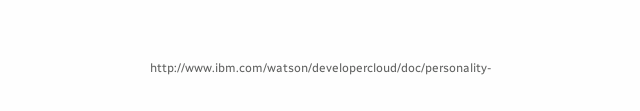http://www.ibm.com/watson/developercloud/doc/personality-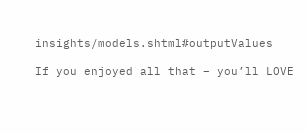insights/models.shtml#outputValues

If you enjoyed all that – you’ll LOVE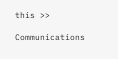this >>

Communications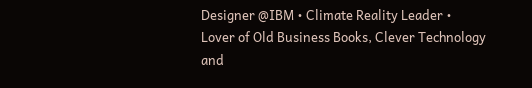Designer @IBM • Climate Reality Leader • Lover of Old Business Books, Clever Technology and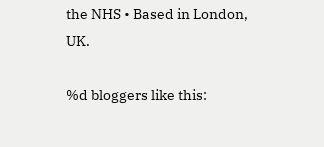the NHS • Based in London, UK.

%d bloggers like this: